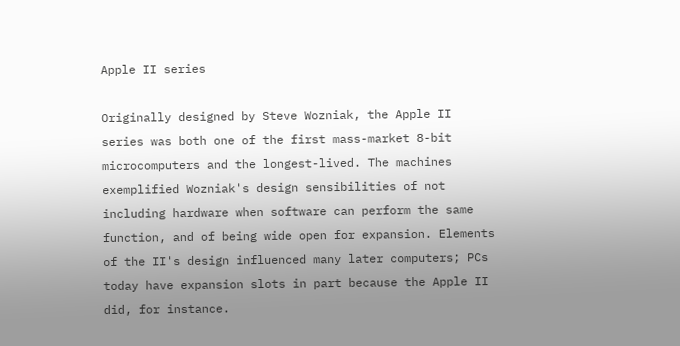Apple II series

Originally designed by Steve Wozniak, the Apple II series was both one of the first mass-market 8-bit microcomputers and the longest-lived. The machines exemplified Wozniak's design sensibilities of not including hardware when software can perform the same function, and of being wide open for expansion. Elements of the II's design influenced many later computers; PCs today have expansion slots in part because the Apple II did, for instance.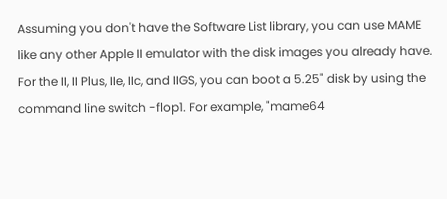Assuming you don't have the Software List library, you can use MAME like any other Apple II emulator with the disk images you already have. For the II, II Plus, IIe, IIc, and IIGS, you can boot a 5.25" disk by using the command line switch -flop1. For example, "mame64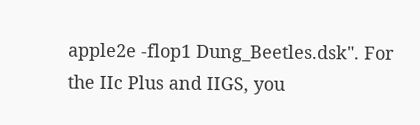apple2e -flop1 Dung_Beetles.dsk". For the IIc Plus and IIGS, you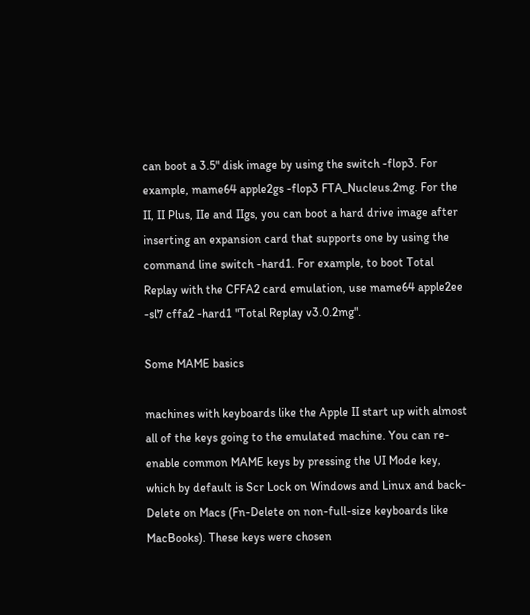can boot a 3.5" disk image by using the switch -flop3. For example, mame64 apple2gs -flop3 FTA_Nucleus.2mg. For the II, II Plus, IIe and IIgs, you can boot a hard drive image after inserting an expansion card that supports one by using the command line switch -hard1. For example, to boot Total Replay with the CFFA2 card emulation, use mame64 apple2ee -sl7 cffa2 -hard1 "Total Replay v3.0.2mg".

Some MAME basics

machines with keyboards like the Apple II start up with almost all of the keys going to the emulated machine. You can re-enable common MAME keys by pressing the UI Mode key, which by default is Scr Lock on Windows and Linux and back-Delete on Macs (Fn-Delete on non-full-size keyboards like MacBooks). These keys were chosen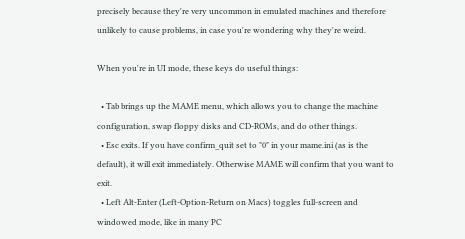precisely because they're very uncommon in emulated machines and therefore unlikely to cause problems, in case you're wondering why they're weird.

When you're in UI mode, these keys do useful things:

  • Tab brings up the MAME menu, which allows you to change the machine configuration, swap floppy disks and CD-ROMs, and do other things.
  • Esc exits. If you have confirm_quit set to "0" in your mame.ini (as is the default), it will exit immediately. Otherwise MAME will confirm that you want to exit.
  • Left Alt-Enter (Left-Option-Return on Macs) toggles full-screen and windowed mode, like in many PC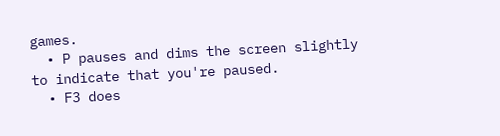games.
  • P pauses and dims the screen slightly to indicate that you're paused.
  • F3 does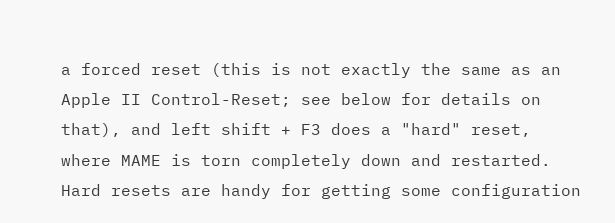a forced reset (this is not exactly the same as an Apple II Control-Reset; see below for details on that), and left shift + F3 does a "hard" reset, where MAME is torn completely down and restarted. Hard resets are handy for getting some configuration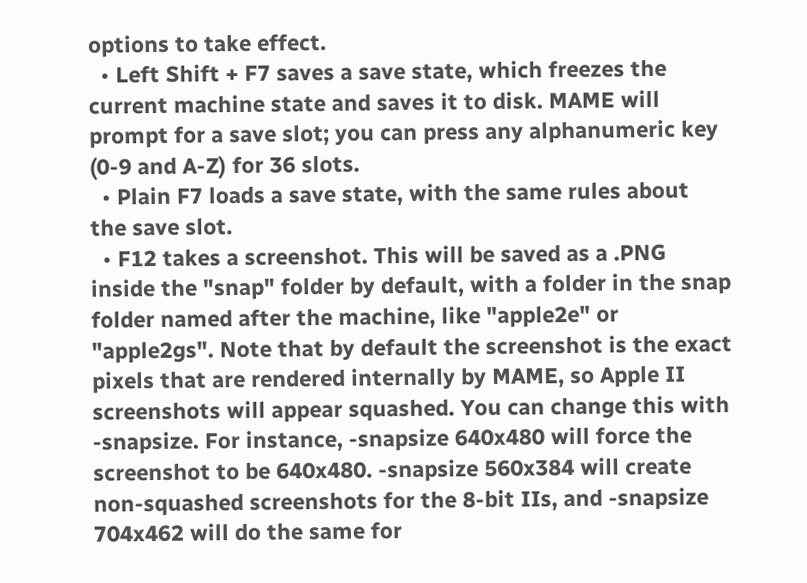options to take effect.
  • Left Shift + F7 saves a save state, which freezes the current machine state and saves it to disk. MAME will prompt for a save slot; you can press any alphanumeric key (0-9 and A-Z) for 36 slots.
  • Plain F7 loads a save state, with the same rules about the save slot.
  • F12 takes a screenshot. This will be saved as a .PNG inside the "snap" folder by default, with a folder in the snap folder named after the machine, like "apple2e" or "apple2gs". Note that by default the screenshot is the exact pixels that are rendered internally by MAME, so Apple II screenshots will appear squashed. You can change this with -snapsize. For instance, -snapsize 640x480 will force the screenshot to be 640x480. -snapsize 560x384 will create non-squashed screenshots for the 8-bit IIs, and -snapsize 704x462 will do the same for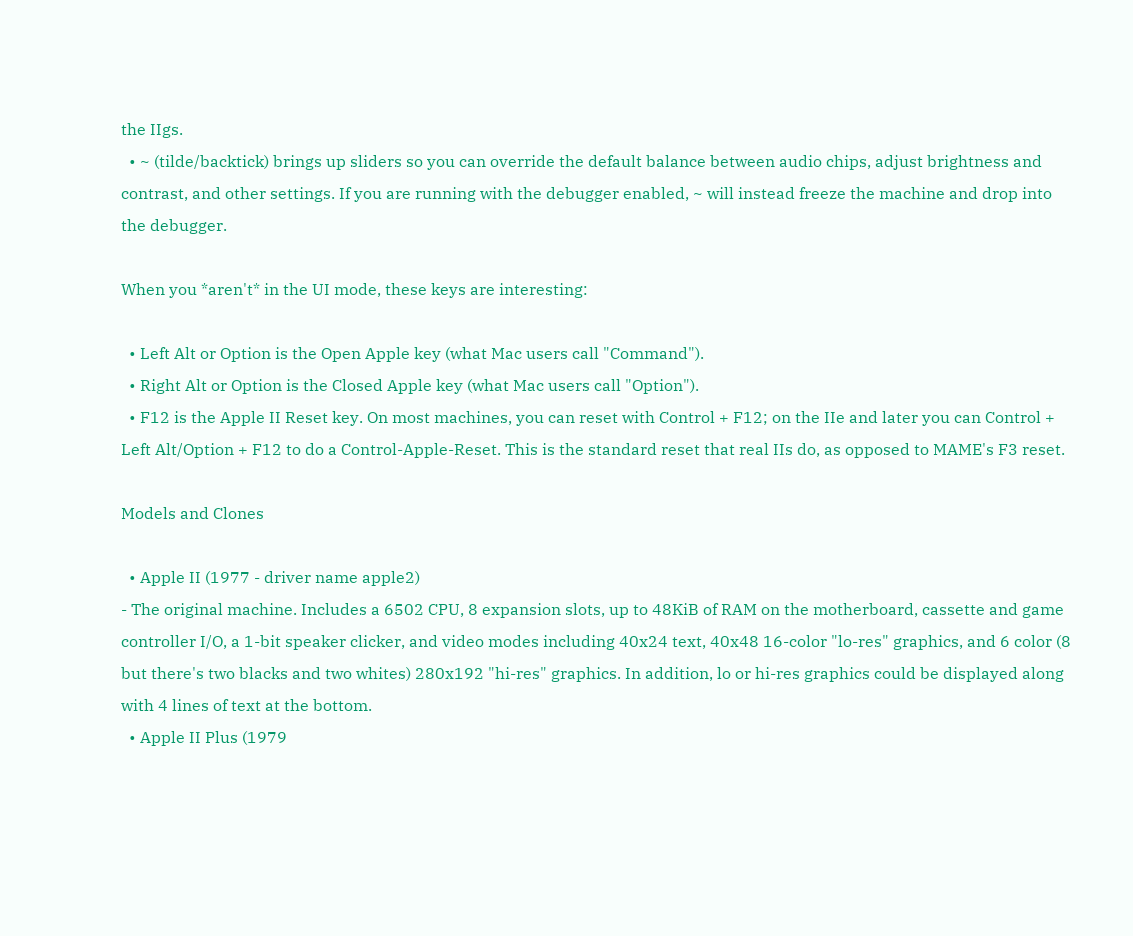the IIgs.
  • ~ (tilde/backtick) brings up sliders so you can override the default balance between audio chips, adjust brightness and contrast, and other settings. If you are running with the debugger enabled, ~ will instead freeze the machine and drop into the debugger.

When you *aren't* in the UI mode, these keys are interesting:

  • Left Alt or Option is the Open Apple key (what Mac users call "Command").
  • Right Alt or Option is the Closed Apple key (what Mac users call "Option").
  • F12 is the Apple II Reset key. On most machines, you can reset with Control + F12; on the IIe and later you can Control + Left Alt/Option + F12 to do a Control-Apple-Reset. This is the standard reset that real IIs do, as opposed to MAME's F3 reset.

Models and Clones

  • Apple II (1977 - driver name apple2)
- The original machine. Includes a 6502 CPU, 8 expansion slots, up to 48KiB of RAM on the motherboard, cassette and game controller I/O, a 1-bit speaker clicker, and video modes including 40x24 text, 40x48 16-color "lo-res" graphics, and 6 color (8 but there's two blacks and two whites) 280x192 "hi-res" graphics. In addition, lo or hi-res graphics could be displayed along with 4 lines of text at the bottom.
  • Apple II Plus (1979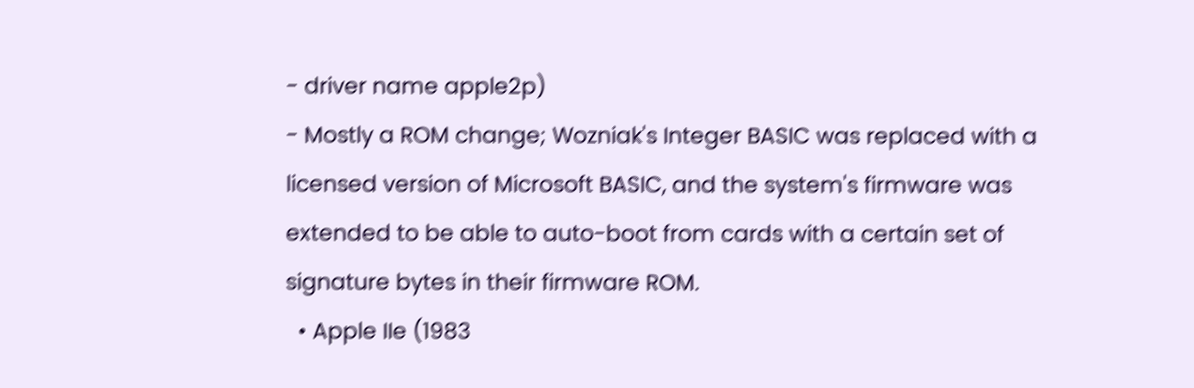- driver name apple2p)
- Mostly a ROM change; Wozniak's Integer BASIC was replaced with a licensed version of Microsoft BASIC, and the system's firmware was extended to be able to auto-boot from cards with a certain set of signature bytes in their firmware ROM.
  • Apple IIe (1983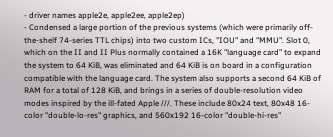- driver names apple2e, apple2ee, apple2ep)
- Condensed a large portion of the previous systems (which were primarily off-the-shelf 74-series TTL chips) into two custom ICs, "IOU" and "MMU". Slot 0, which on the II and II Plus normally contained a 16K "language card" to expand the system to 64 KiB, was eliminated and 64 KiB is on board in a configuration compatible with the language card. The system also supports a second 64 KiB of RAM for a total of 128 KiB, and brings in a series of double-resolution video modes inspired by the ill-fated Apple ///. These include 80x24 text, 80x48 16-color "double-lo-res" graphics, and 560x192 16-color "double-hi-res"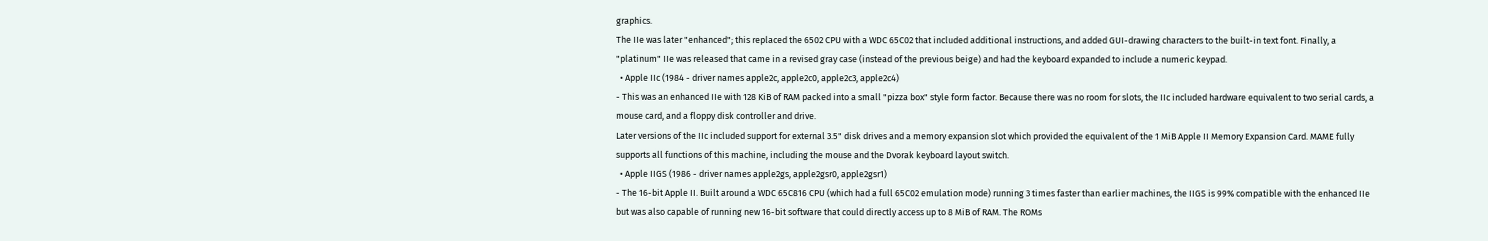graphics.
The IIe was later "enhanced"; this replaced the 6502 CPU with a WDC 65C02 that included additional instructions, and added GUI-drawing characters to the built-in text font. Finally, a "platinum" IIe was released that came in a revised gray case (instead of the previous beige) and had the keyboard expanded to include a numeric keypad.
  • Apple IIc (1984 - driver names apple2c, apple2c0, apple2c3, apple2c4)
- This was an enhanced IIe with 128 KiB of RAM packed into a small "pizza box" style form factor. Because there was no room for slots, the IIc included hardware equivalent to two serial cards, a mouse card, and a floppy disk controller and drive.
Later versions of the IIc included support for external 3.5" disk drives and a memory expansion slot which provided the equivalent of the 1 MiB Apple II Memory Expansion Card. MAME fully supports all functions of this machine, including the mouse and the Dvorak keyboard layout switch.
  • Apple IIGS (1986 - driver names apple2gs, apple2gsr0, apple2gsr1)
- The 16-bit Apple II. Built around a WDC 65C816 CPU (which had a full 65C02 emulation mode) running 3 times faster than earlier machines, the IIGS is 99% compatible with the enhanced IIe but was also capable of running new 16-bit software that could directly access up to 8 MiB of RAM. The ROMs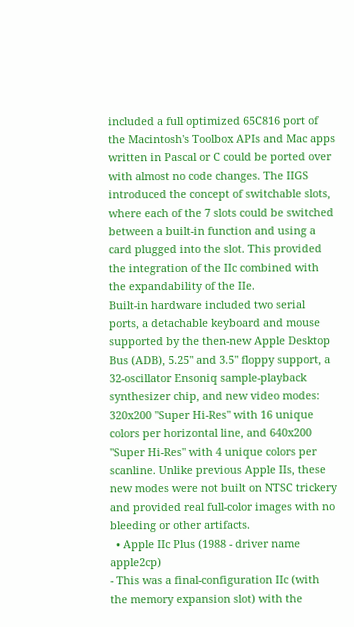included a full optimized 65C816 port of the Macintosh's Toolbox APIs and Mac apps written in Pascal or C could be ported over with almost no code changes. The IIGS introduced the concept of switchable slots, where each of the 7 slots could be switched between a built-in function and using a card plugged into the slot. This provided the integration of the IIc combined with the expandability of the IIe.
Built-in hardware included two serial ports, a detachable keyboard and mouse supported by the then-new Apple Desktop Bus (ADB), 5.25" and 3.5" floppy support, a 32-oscillator Ensoniq sample-playback synthesizer chip, and new video modes: 320x200 "Super Hi-Res" with 16 unique colors per horizontal line, and 640x200 "Super Hi-Res" with 4 unique colors per scanline. Unlike previous Apple IIs, these new modes were not built on NTSC trickery and provided real full-color images with no bleeding or other artifacts.
  • Apple IIc Plus (1988 - driver name apple2cp)
- This was a final-configuration IIc (with the memory expansion slot) with the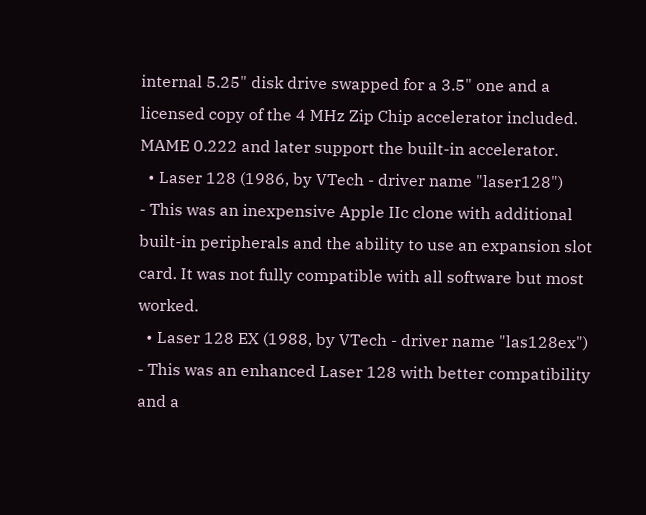internal 5.25" disk drive swapped for a 3.5" one and a licensed copy of the 4 MHz Zip Chip accelerator included. MAME 0.222 and later support the built-in accelerator.
  • Laser 128 (1986, by VTech - driver name "laser128")
- This was an inexpensive Apple IIc clone with additional built-in peripherals and the ability to use an expansion slot card. It was not fully compatible with all software but most worked.
  • Laser 128 EX (1988, by VTech - driver name "las128ex")
- This was an enhanced Laser 128 with better compatibility and a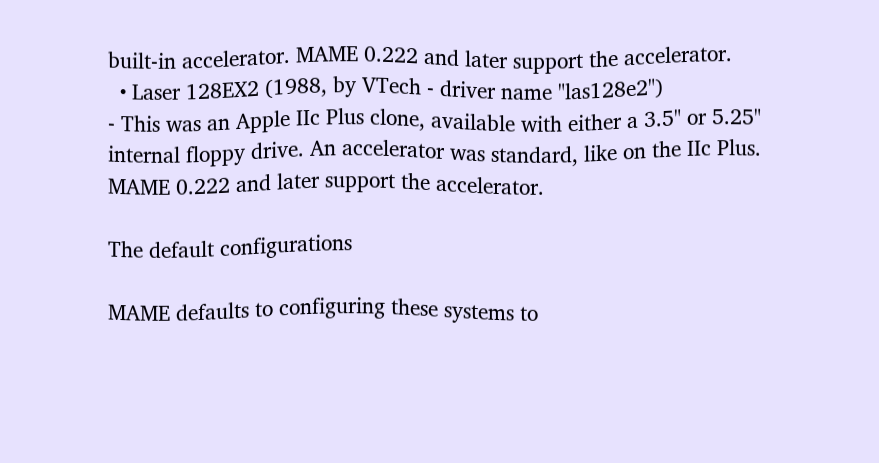built-in accelerator. MAME 0.222 and later support the accelerator.
  • Laser 128EX2 (1988, by VTech - driver name "las128e2")
- This was an Apple IIc Plus clone, available with either a 3.5" or 5.25" internal floppy drive. An accelerator was standard, like on the IIc Plus. MAME 0.222 and later support the accelerator.

The default configurations

MAME defaults to configuring these systems to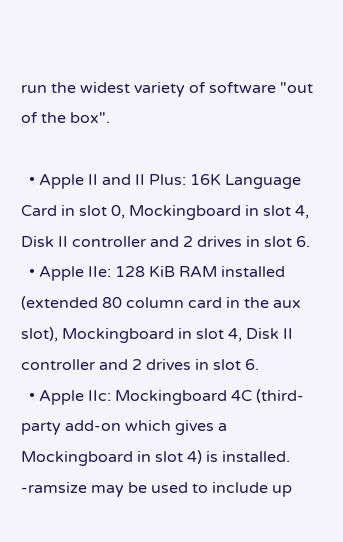run the widest variety of software "out of the box".

  • Apple II and II Plus: 16K Language Card in slot 0, Mockingboard in slot 4, Disk II controller and 2 drives in slot 6.
  • Apple IIe: 128 KiB RAM installed (extended 80 column card in the aux slot), Mockingboard in slot 4, Disk II controller and 2 drives in slot 6.
  • Apple IIc: Mockingboard 4C (third-party add-on which gives a Mockingboard in slot 4) is installed. -ramsize may be used to include up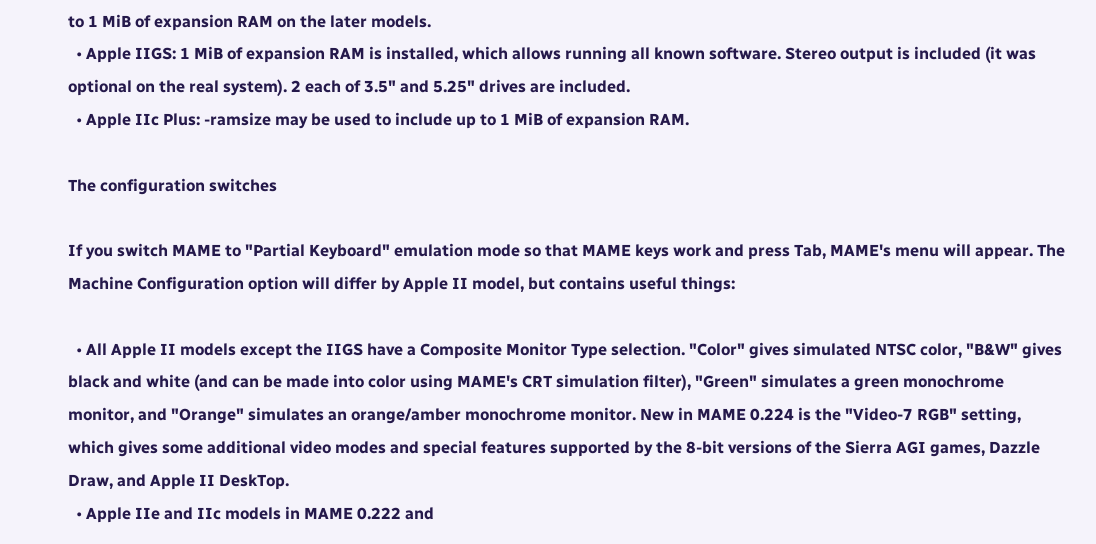to 1 MiB of expansion RAM on the later models.
  • Apple IIGS: 1 MiB of expansion RAM is installed, which allows running all known software. Stereo output is included (it was optional on the real system). 2 each of 3.5" and 5.25" drives are included.
  • Apple IIc Plus: -ramsize may be used to include up to 1 MiB of expansion RAM.

The configuration switches

If you switch MAME to "Partial Keyboard" emulation mode so that MAME keys work and press Tab, MAME's menu will appear. The Machine Configuration option will differ by Apple II model, but contains useful things:

  • All Apple II models except the IIGS have a Composite Monitor Type selection. "Color" gives simulated NTSC color, "B&W" gives black and white (and can be made into color using MAME's CRT simulation filter), "Green" simulates a green monochrome monitor, and "Orange" simulates an orange/amber monochrome monitor. New in MAME 0.224 is the "Video-7 RGB" setting, which gives some additional video modes and special features supported by the 8-bit versions of the Sierra AGI games, Dazzle Draw, and Apple II DeskTop.
  • Apple IIe and IIc models in MAME 0.222 and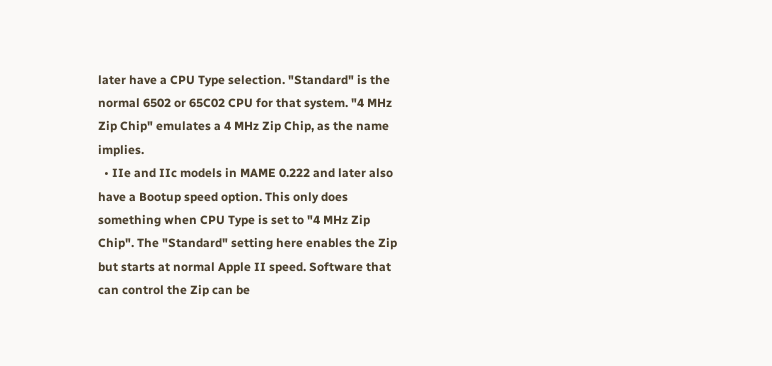later have a CPU Type selection. "Standard" is the normal 6502 or 65C02 CPU for that system. "4 MHz Zip Chip" emulates a 4 MHz Zip Chip, as the name implies.
  • IIe and IIc models in MAME 0.222 and later also have a Bootup speed option. This only does something when CPU Type is set to "4 MHz Zip Chip". The "Standard" setting here enables the Zip but starts at normal Apple II speed. Software that can control the Zip can be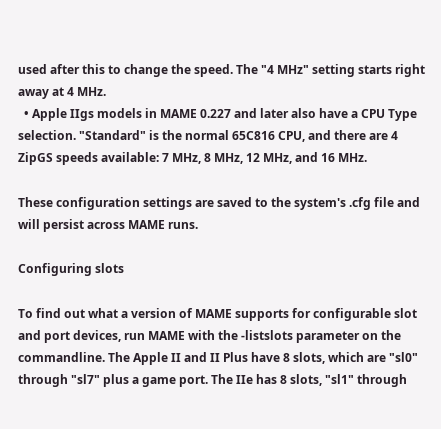used after this to change the speed. The "4 MHz" setting starts right away at 4 MHz.
  • Apple IIgs models in MAME 0.227 and later also have a CPU Type selection. "Standard" is the normal 65C816 CPU, and there are 4 ZipGS speeds available: 7 MHz, 8 MHz, 12 MHz, and 16 MHz.

These configuration settings are saved to the system's .cfg file and will persist across MAME runs.

Configuring slots

To find out what a version of MAME supports for configurable slot and port devices, run MAME with the -listslots parameter on the commandline. The Apple II and II Plus have 8 slots, which are "sl0" through "sl7" plus a game port. The IIe has 8 slots, "sl1" through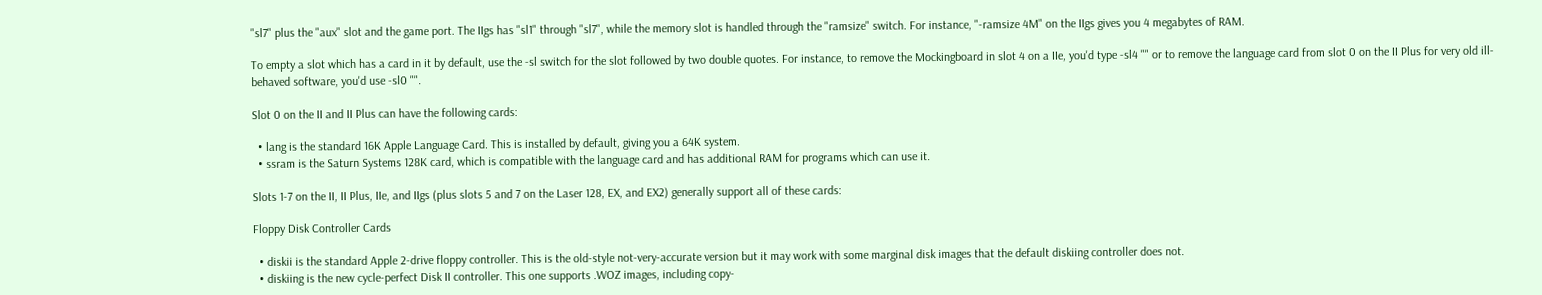"sl7" plus the "aux" slot and the game port. The IIgs has "sl1" through "sl7", while the memory slot is handled through the "ramsize" switch. For instance, "-ramsize 4M" on the IIgs gives you 4 megabytes of RAM.

To empty a slot which has a card in it by default, use the -sl switch for the slot followed by two double quotes. For instance, to remove the Mockingboard in slot 4 on a IIe, you'd type -sl4 "" or to remove the language card from slot 0 on the II Plus for very old ill-behaved software, you'd use -sl0 "".

Slot 0 on the II and II Plus can have the following cards:

  • lang is the standard 16K Apple Language Card. This is installed by default, giving you a 64K system.
  • ssram is the Saturn Systems 128K card, which is compatible with the language card and has additional RAM for programs which can use it.

Slots 1-7 on the II, II Plus, IIe, and IIgs (plus slots 5 and 7 on the Laser 128, EX, and EX2) generally support all of these cards:

Floppy Disk Controller Cards

  • diskii is the standard Apple 2-drive floppy controller. This is the old-style not-very-accurate version but it may work with some marginal disk images that the default diskiing controller does not.
  • diskiing is the new cycle-perfect Disk II controller. This one supports .WOZ images, including copy-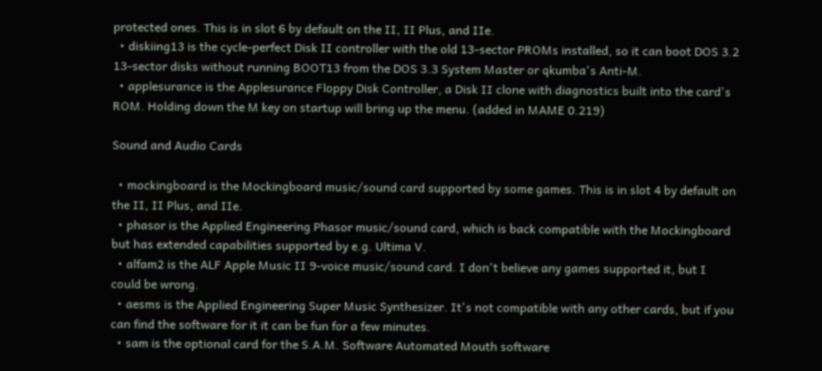protected ones. This is in slot 6 by default on the II, II Plus, and IIe.
  • diskiing13 is the cycle-perfect Disk II controller with the old 13-sector PROMs installed, so it can boot DOS 3.2 13-sector disks without running BOOT13 from the DOS 3.3 System Master or qkumba's Anti-M.
  • applesurance is the Applesurance Floppy Disk Controller, a Disk II clone with diagnostics built into the card's ROM. Holding down the M key on startup will bring up the menu. (added in MAME 0.219)

Sound and Audio Cards

  • mockingboard is the Mockingboard music/sound card supported by some games. This is in slot 4 by default on the II, II Plus, and IIe.
  • phasor is the Applied Engineering Phasor music/sound card, which is back compatible with the Mockingboard but has extended capabilities supported by e.g. Ultima V.
  • alfam2 is the ALF Apple Music II 9-voice music/sound card. I don't believe any games supported it, but I could be wrong.
  • aesms is the Applied Engineering Super Music Synthesizer. It's not compatible with any other cards, but if you can find the software for it it can be fun for a few minutes.
  • sam is the optional card for the S.A.M. Software Automated Mouth software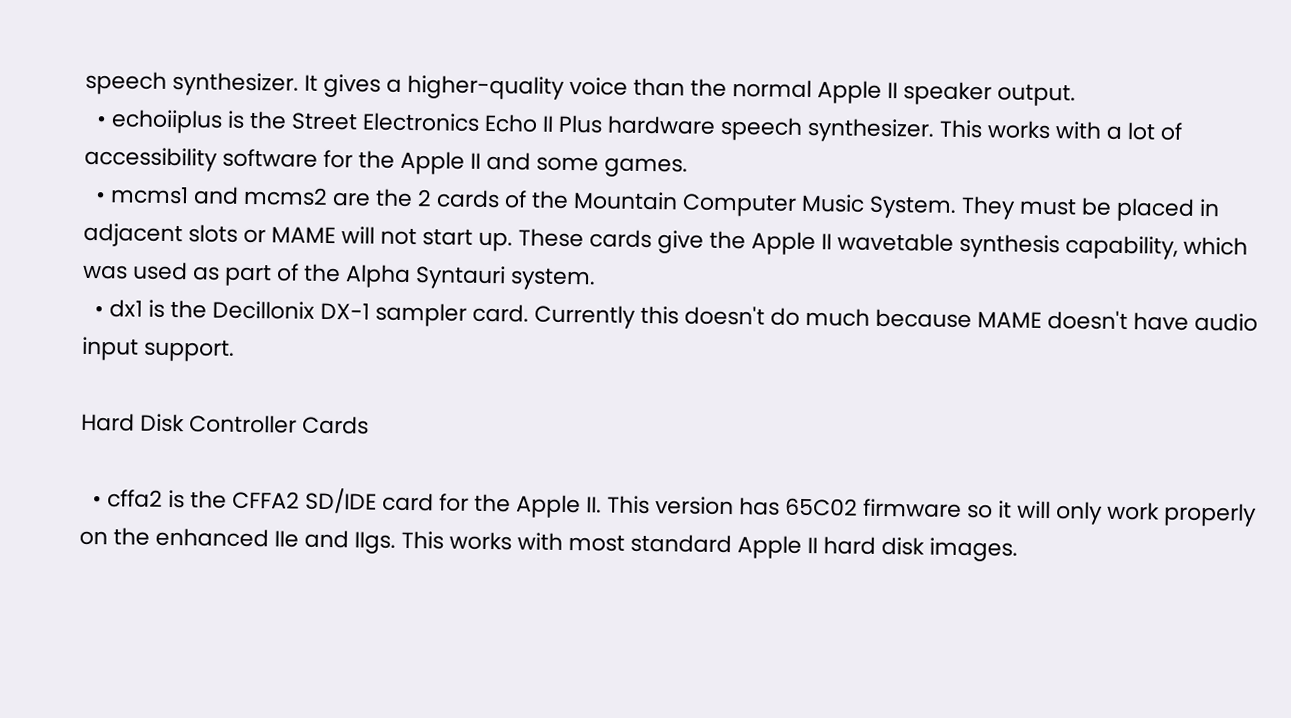speech synthesizer. It gives a higher-quality voice than the normal Apple II speaker output.
  • echoiiplus is the Street Electronics Echo II Plus hardware speech synthesizer. This works with a lot of accessibility software for the Apple II and some games.
  • mcms1 and mcms2 are the 2 cards of the Mountain Computer Music System. They must be placed in adjacent slots or MAME will not start up. These cards give the Apple II wavetable synthesis capability, which was used as part of the Alpha Syntauri system.
  • dx1 is the Decillonix DX-1 sampler card. Currently this doesn't do much because MAME doesn't have audio input support.

Hard Disk Controller Cards

  • cffa2 is the CFFA2 SD/IDE card for the Apple II. This version has 65C02 firmware so it will only work properly on the enhanced IIe and IIgs. This works with most standard Apple II hard disk images.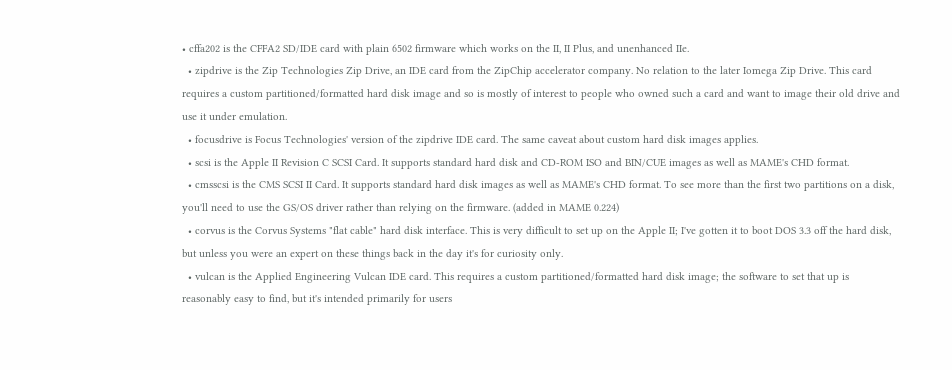• cffa202 is the CFFA2 SD/IDE card with plain 6502 firmware which works on the II, II Plus, and unenhanced IIe.
  • zipdrive is the Zip Technologies Zip Drive, an IDE card from the ZipChip accelerator company. No relation to the later Iomega Zip Drive. This card requires a custom partitioned/formatted hard disk image and so is mostly of interest to people who owned such a card and want to image their old drive and use it under emulation.
  • focusdrive is Focus Technologies' version of the zipdrive IDE card. The same caveat about custom hard disk images applies.
  • scsi is the Apple II Revision C SCSI Card. It supports standard hard disk and CD-ROM ISO and BIN/CUE images as well as MAME's CHD format.
  • cmsscsi is the CMS SCSI II Card. It supports standard hard disk images as well as MAME's CHD format. To see more than the first two partitions on a disk, you'll need to use the GS/OS driver rather than relying on the firmware. (added in MAME 0.224)
  • corvus is the Corvus Systems "flat cable" hard disk interface. This is very difficult to set up on the Apple II; I've gotten it to boot DOS 3.3 off the hard disk, but unless you were an expert on these things back in the day it's for curiosity only.
  • vulcan is the Applied Engineering Vulcan IDE card. This requires a custom partitioned/formatted hard disk image; the software to set that up is reasonably easy to find, but it's intended primarily for users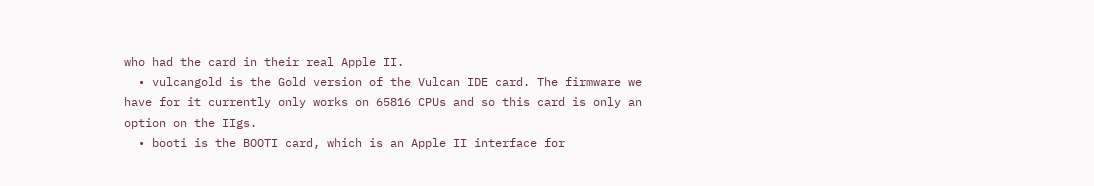who had the card in their real Apple II.
  • vulcangold is the Gold version of the Vulcan IDE card. The firmware we have for it currently only works on 65816 CPUs and so this card is only an option on the IIgs.
  • booti is the BOOTI card, which is an Apple II interface for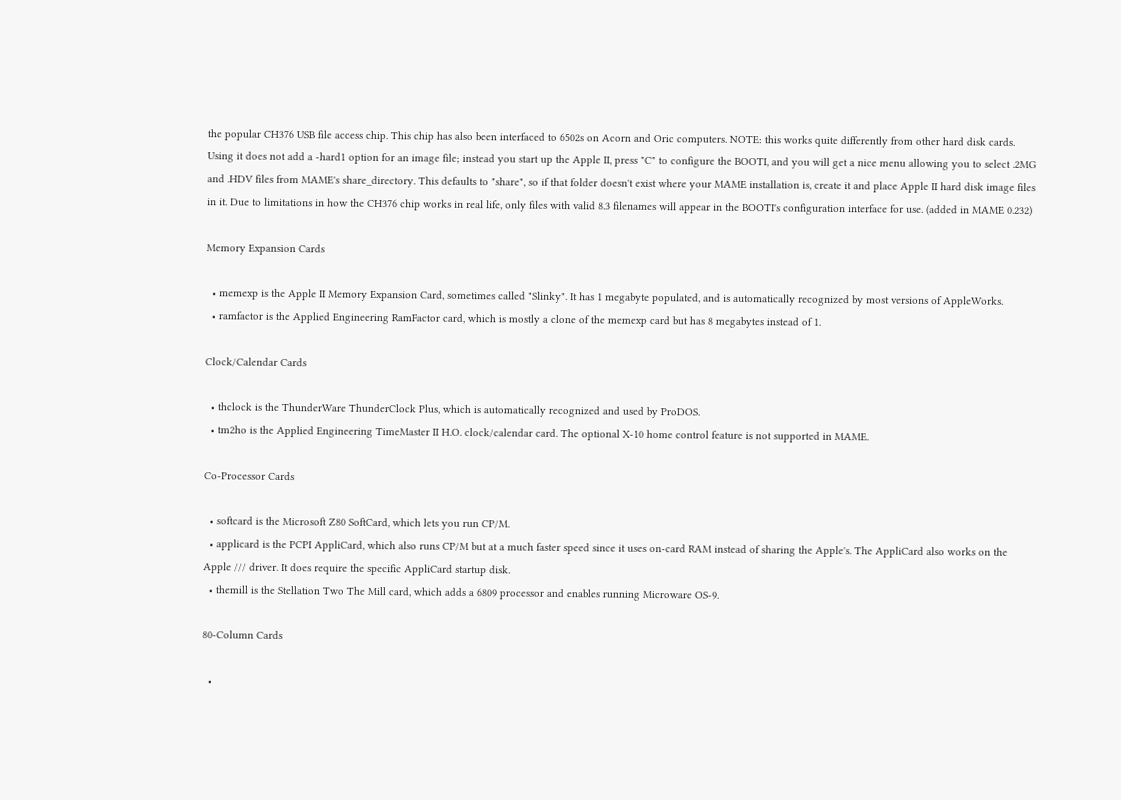the popular CH376 USB file access chip. This chip has also been interfaced to 6502s on Acorn and Oric computers. NOTE: this works quite differently from other hard disk cards. Using it does not add a -hard1 option for an image file; instead you start up the Apple II, press "C" to configure the BOOTI, and you will get a nice menu allowing you to select .2MG and .HDV files from MAME's share_directory. This defaults to "share", so if that folder doesn't exist where your MAME installation is, create it and place Apple II hard disk image files in it. Due to limitations in how the CH376 chip works in real life, only files with valid 8.3 filenames will appear in the BOOTI's configuration interface for use. (added in MAME 0.232)

Memory Expansion Cards

  • memexp is the Apple II Memory Expansion Card, sometimes called "Slinky". It has 1 megabyte populated, and is automatically recognized by most versions of AppleWorks.
  • ramfactor is the Applied Engineering RamFactor card, which is mostly a clone of the memexp card but has 8 megabytes instead of 1.

Clock/Calendar Cards

  • thclock is the ThunderWare ThunderClock Plus, which is automatically recognized and used by ProDOS.
  • tm2ho is the Applied Engineering TimeMaster II H.O. clock/calendar card. The optional X-10 home control feature is not supported in MAME.

Co-Processor Cards

  • softcard is the Microsoft Z80 SoftCard, which lets you run CP/M.
  • applicard is the PCPI AppliCard, which also runs CP/M but at a much faster speed since it uses on-card RAM instead of sharing the Apple's. The AppliCard also works on the Apple /// driver. It does require the specific AppliCard startup disk.
  • themill is the Stellation Two The Mill card, which adds a 6809 processor and enables running Microware OS-9.

80-Column Cards

  •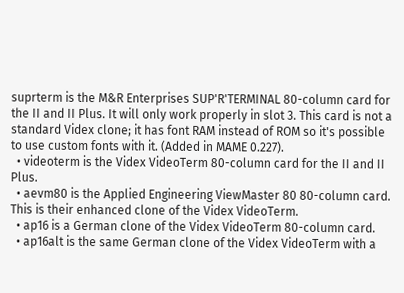suprterm is the M&R Enterprises SUP'R'TERMINAL 80-column card for the II and II Plus. It will only work properly in slot 3. This card is not a standard Videx clone; it has font RAM instead of ROM so it's possible to use custom fonts with it. (Added in MAME 0.227).
  • videoterm is the Videx VideoTerm 80-column card for the II and II Plus.
  • aevm80 is the Applied Engineering ViewMaster 80 80-column card. This is their enhanced clone of the Videx VideoTerm.
  • ap16 is a German clone of the Videx VideoTerm 80-column card.
  • ap16alt is the same German clone of the Videx VideoTerm with a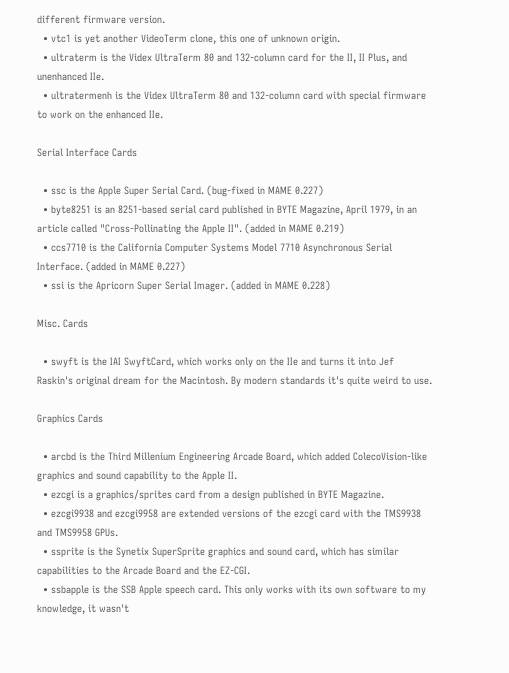different firmware version.
  • vtc1 is yet another VideoTerm clone, this one of unknown origin.
  • ultraterm is the Videx UltraTerm 80 and 132-column card for the II, II Plus, and unenhanced IIe.
  • ultratermenh is the Videx UltraTerm 80 and 132-column card with special firmware to work on the enhanced IIe.

Serial Interface Cards

  • ssc is the Apple Super Serial Card. (bug-fixed in MAME 0.227)
  • byte8251 is an 8251-based serial card published in BYTE Magazine, April 1979, in an article called "Cross-Pollinating the Apple II". (added in MAME 0.219)
  • ccs7710 is the California Computer Systems Model 7710 Asynchronous Serial Interface. (added in MAME 0.227)
  • ssi is the Apricorn Super Serial Imager. (added in MAME 0.228)

Misc. Cards

  • swyft is the IAI SwyftCard, which works only on the IIe and turns it into Jef Raskin's original dream for the Macintosh. By modern standards it's quite weird to use.

Graphics Cards

  • arcbd is the Third Millenium Engineering Arcade Board, which added ColecoVision-like graphics and sound capability to the Apple II.
  • ezcgi is a graphics/sprites card from a design published in BYTE Magazine.
  • ezcgi9938 and ezcgi9958 are extended versions of the ezcgi card with the TMS9938 and TMS9958 GPUs.
  • ssprite is the Synetix SuperSprite graphics and sound card, which has similar capabilities to the Arcade Board and the EZ-CGI.
  • ssbapple is the SSB Apple speech card. This only works with its own software to my knowledge, it wasn't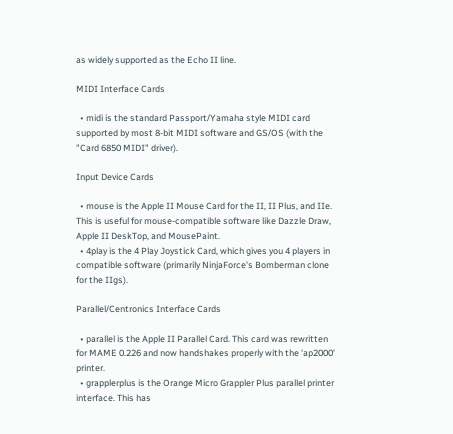as widely supported as the Echo II line.

MIDI Interface Cards

  • midi is the standard Passport/Yamaha style MIDI card supported by most 8-bit MIDI software and GS/OS (with the "Card 6850 MIDI" driver).

Input Device Cards

  • mouse is the Apple II Mouse Card for the II, II Plus, and IIe. This is useful for mouse-compatible software like Dazzle Draw, Apple II DeskTop, and MousePaint.
  • 4play is the 4 Play Joystick Card, which gives you 4 players in compatible software (primarily NinjaForce's Bomberman clone for the IIgs).

Parallel/Centronics Interface Cards

  • parallel is the Apple II Parallel Card. This card was rewritten for MAME 0.226 and now handshakes properly with the 'ap2000' printer.
  • grapplerplus is the Orange Micro Grappler Plus parallel printer interface. This has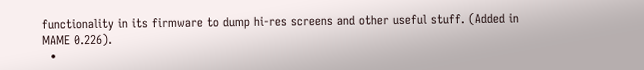functionality in its firmware to dump hi-res screens and other useful stuff. (Added in MAME 0.226).
  •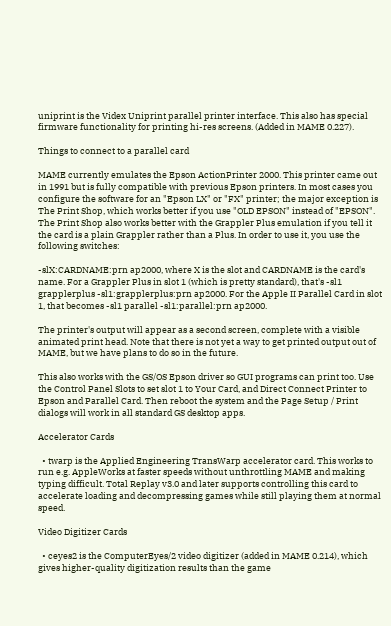uniprint is the Videx Uniprint parallel printer interface. This also has special firmware functionality for printing hi-res screens. (Added in MAME 0.227).

Things to connect to a parallel card

MAME currently emulates the Epson ActionPrinter 2000. This printer came out in 1991 but is fully compatible with previous Epson printers. In most cases you configure the software for an "Epson LX" or "FX" printer; the major exception is The Print Shop, which works better if you use "OLD EPSON" instead of "EPSON". The Print Shop also works better with the Grappler Plus emulation if you tell it the card is a plain Grappler rather than a Plus. In order to use it, you use the following switches:

-slX:CARDNAME:prn ap2000, where X is the slot and CARDNAME is the card's name. For a Grappler Plus in slot 1 (which is pretty standard), that's -sl1 grapplerplus -sl1:grapplerplus:prn ap2000. For the Apple II Parallel Card in slot 1, that becomes -sl1 parallel -sl1:parallel:prn ap2000.

The printer's output will appear as a second screen, complete with a visible animated print head. Note that there is not yet a way to get printed output out of MAME, but we have plans to do so in the future.

This also works with the GS/OS Epson driver so GUI programs can print too. Use the Control Panel Slots to set slot 1 to Your Card, and Direct Connect Printer to Epson and Parallel Card. Then reboot the system and the Page Setup / Print dialogs will work in all standard GS desktop apps.

Accelerator Cards

  • twarp is the Applied Engineering TransWarp accelerator card. This works to run e.g. AppleWorks at faster speeds without unthrottling MAME and making typing difficult. Total Replay v3.0 and later supports controlling this card to accelerate loading and decompressing games while still playing them at normal speed.

Video Digitizer Cards

  • ceyes2 is the ComputerEyes/2 video digitizer (added in MAME 0.214), which gives higher-quality digitization results than the game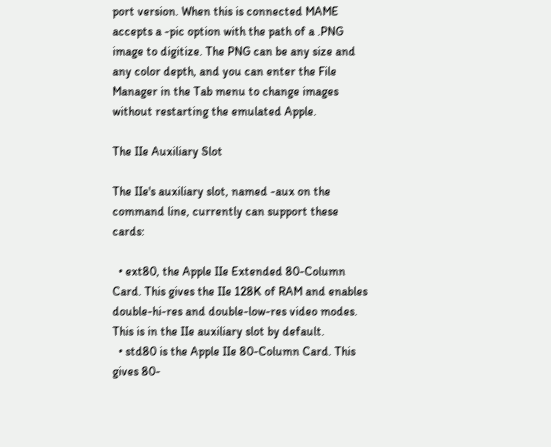port version. When this is connected MAME accepts a -pic option with the path of a .PNG image to digitize. The PNG can be any size and any color depth, and you can enter the File Manager in the Tab menu to change images without restarting the emulated Apple.

The IIe Auxiliary Slot

The IIe's auxiliary slot, named -aux on the command line, currently can support these cards:

  • ext80, the Apple IIe Extended 80-Column Card. This gives the IIe 128K of RAM and enables double-hi-res and double-low-res video modes. This is in the IIe auxiliary slot by default.
  • std80 is the Apple IIe 80-Column Card. This gives 80-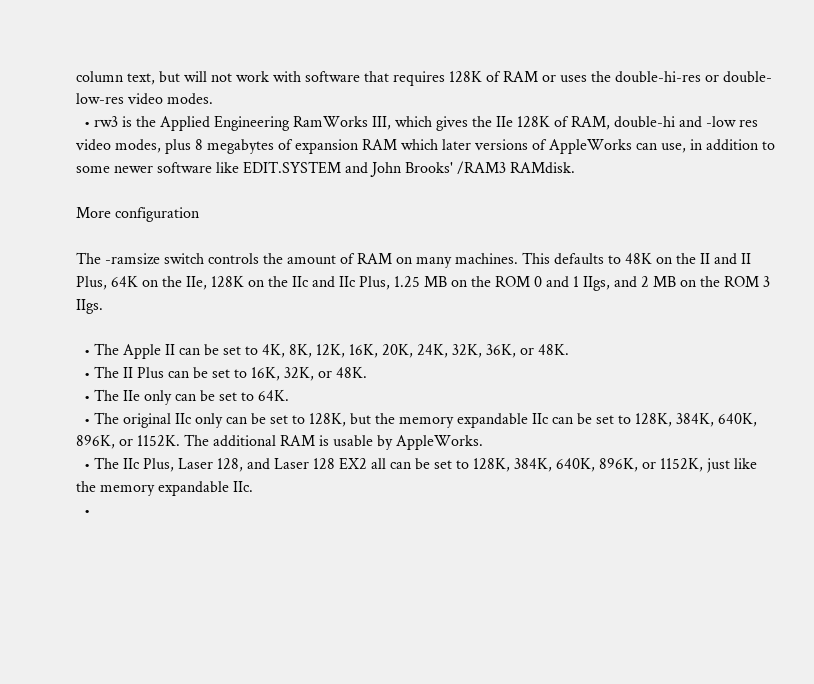column text, but will not work with software that requires 128K of RAM or uses the double-hi-res or double-low-res video modes.
  • rw3 is the Applied Engineering RamWorks III, which gives the IIe 128K of RAM, double-hi and -low res video modes, plus 8 megabytes of expansion RAM which later versions of AppleWorks can use, in addition to some newer software like EDIT.SYSTEM and John Brooks' /RAM3 RAMdisk.

More configuration

The -ramsize switch controls the amount of RAM on many machines. This defaults to 48K on the II and II Plus, 64K on the IIe, 128K on the IIc and IIc Plus, 1.25 MB on the ROM 0 and 1 IIgs, and 2 MB on the ROM 3 IIgs.

  • The Apple II can be set to 4K, 8K, 12K, 16K, 20K, 24K, 32K, 36K, or 48K.
  • The II Plus can be set to 16K, 32K, or 48K.
  • The IIe only can be set to 64K.
  • The original IIc only can be set to 128K, but the memory expandable IIc can be set to 128K, 384K, 640K, 896K, or 1152K. The additional RAM is usable by AppleWorks.
  • The IIc Plus, Laser 128, and Laser 128 EX2 all can be set to 128K, 384K, 640K, 896K, or 1152K, just like the memory expandable IIc.
  •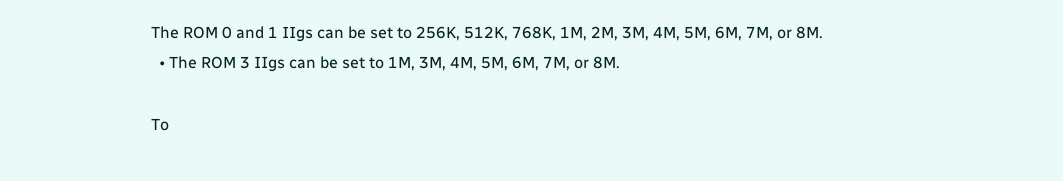The ROM 0 and 1 IIgs can be set to 256K, 512K, 768K, 1M, 2M, 3M, 4M, 5M, 6M, 7M, or 8M.
  • The ROM 3 IIgs can be set to 1M, 3M, 4M, 5M, 6M, 7M, or 8M.

To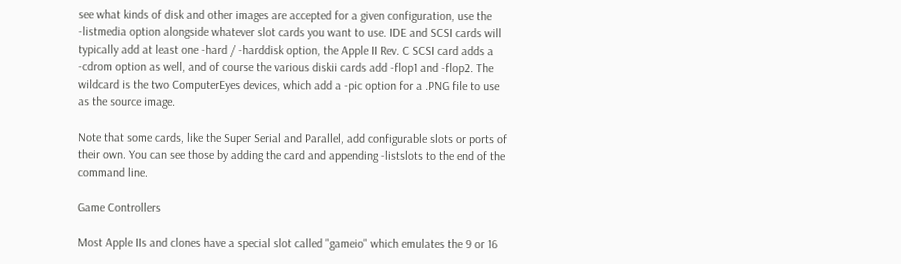see what kinds of disk and other images are accepted for a given configuration, use the -listmedia option alongside whatever slot cards you want to use. IDE and SCSI cards will typically add at least one -hard / -harddisk option, the Apple II Rev. C SCSI card adds a -cdrom option as well, and of course the various diskii cards add -flop1 and -flop2. The wildcard is the two ComputerEyes devices, which add a -pic option for a .PNG file to use as the source image.

Note that some cards, like the Super Serial and Parallel, add configurable slots or ports of their own. You can see those by adding the card and appending -listslots to the end of the command line.

Game Controllers

Most Apple IIs and clones have a special slot called "gameio" which emulates the 9 or 16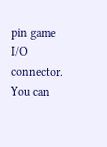pin game I/O connector. You can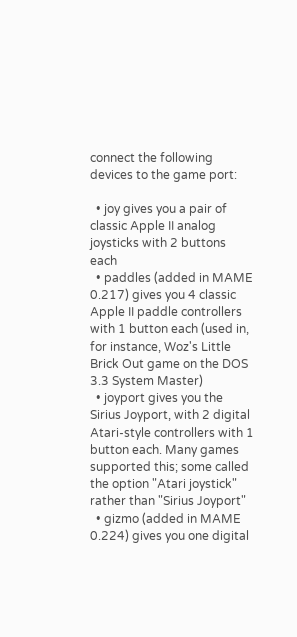connect the following devices to the game port:

  • joy gives you a pair of classic Apple II analog joysticks with 2 buttons each
  • paddles (added in MAME 0.217) gives you 4 classic Apple II paddle controllers with 1 button each (used in, for instance, Woz's Little Brick Out game on the DOS 3.3 System Master)
  • joyport gives you the Sirius Joyport, with 2 digital Atari-style controllers with 1 button each. Many games supported this; some called the option "Atari joystick" rather than "Sirius Joyport"
  • gizmo (added in MAME 0.224) gives you one digital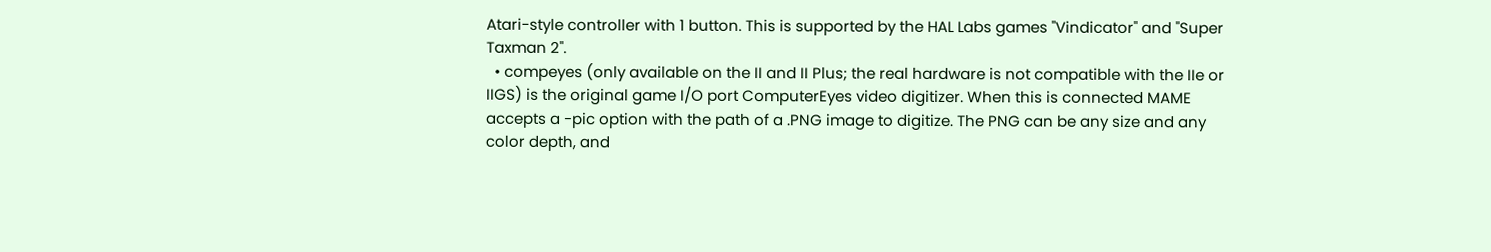Atari-style controller with 1 button. This is supported by the HAL Labs games "Vindicator" and "Super Taxman 2".
  • compeyes (only available on the II and II Plus; the real hardware is not compatible with the IIe or IIGS) is the original game I/O port ComputerEyes video digitizer. When this is connected MAME accepts a -pic option with the path of a .PNG image to digitize. The PNG can be any size and any color depth, and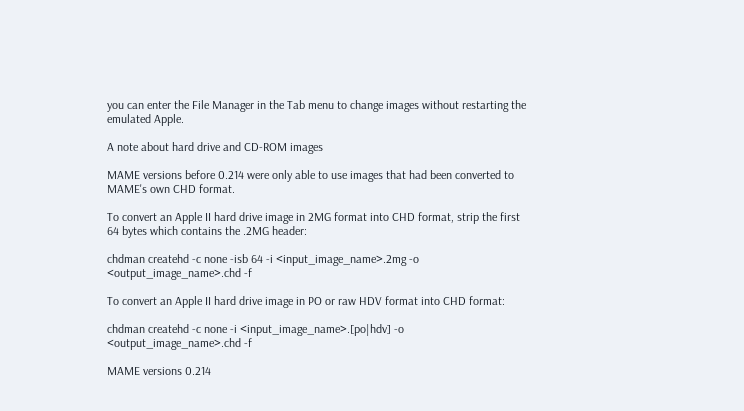you can enter the File Manager in the Tab menu to change images without restarting the emulated Apple.

A note about hard drive and CD-ROM images

MAME versions before 0.214 were only able to use images that had been converted to MAME's own CHD format.

To convert an Apple II hard drive image in 2MG format into CHD format, strip the first 64 bytes which contains the .2MG header:

chdman createhd -c none -isb 64 -i <input_image_name>.2mg -o <output_image_name>.chd -f

To convert an Apple II hard drive image in PO or raw HDV format into CHD format:

chdman createhd -c none -i <input_image_name>.[po|hdv] -o <output_image_name>.chd -f

MAME versions 0.214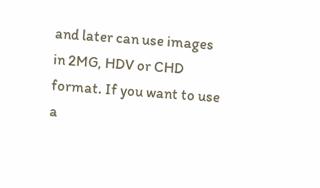and later can use images in 2MG, HDV or CHD format. If you want to use a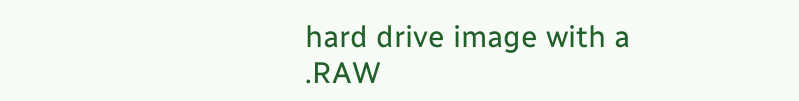hard drive image with a .RAW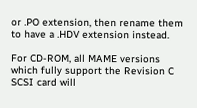or .PO extension, then rename them to have a .HDV extension instead.

For CD-ROM, all MAME versions which fully support the Revision C SCSI card will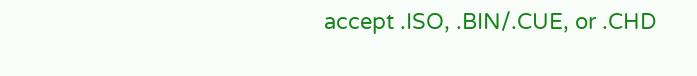accept .ISO, .BIN/.CUE, or .CHD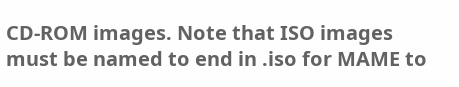CD-ROM images. Note that ISO images must be named to end in .iso for MAME to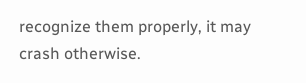recognize them properly, it may crash otherwise.